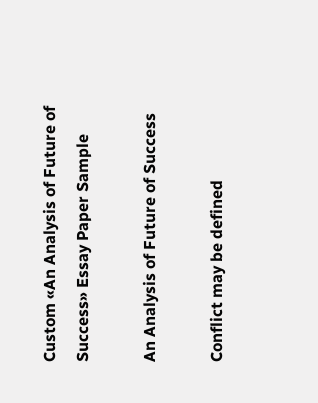Custom «An Analysis of Future of Success» Essay Paper Sample

An Analysis of Future of Success

Conflict may be defined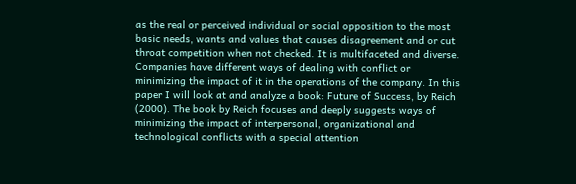as the real or perceived individual or social opposition to the most basic needs, wants and values that causes disagreement and or cut throat competition when not checked. It is multifaceted and diverse. Companies have different ways of dealing with conflict or minimizing the impact of it in the operations of the company. In this paper I will look at and analyze a book: Future of Success, by Reich (2000). The book by Reich focuses and deeply suggests ways of minimizing the impact of interpersonal, organizational and technological conflicts with a special attention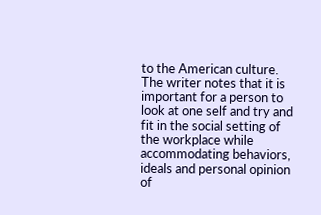to the American culture. The writer notes that it is important for a person to look at one self and try and fit in the social setting of the workplace while accommodating behaviors, ideals and personal opinion of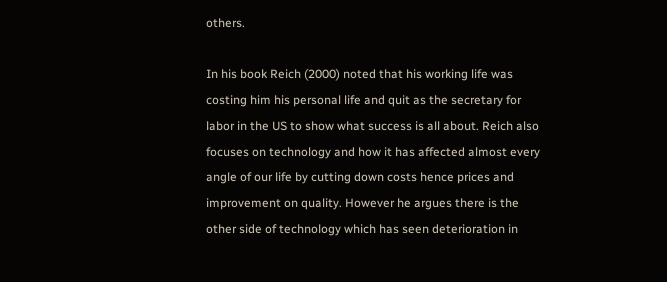others.

In his book Reich (2000) noted that his working life was costing him his personal life and quit as the secretary for labor in the US to show what success is all about. Reich also focuses on technology and how it has affected almost every angle of our life by cutting down costs hence prices and improvement on quality. However he argues there is the other side of technology which has seen deterioration in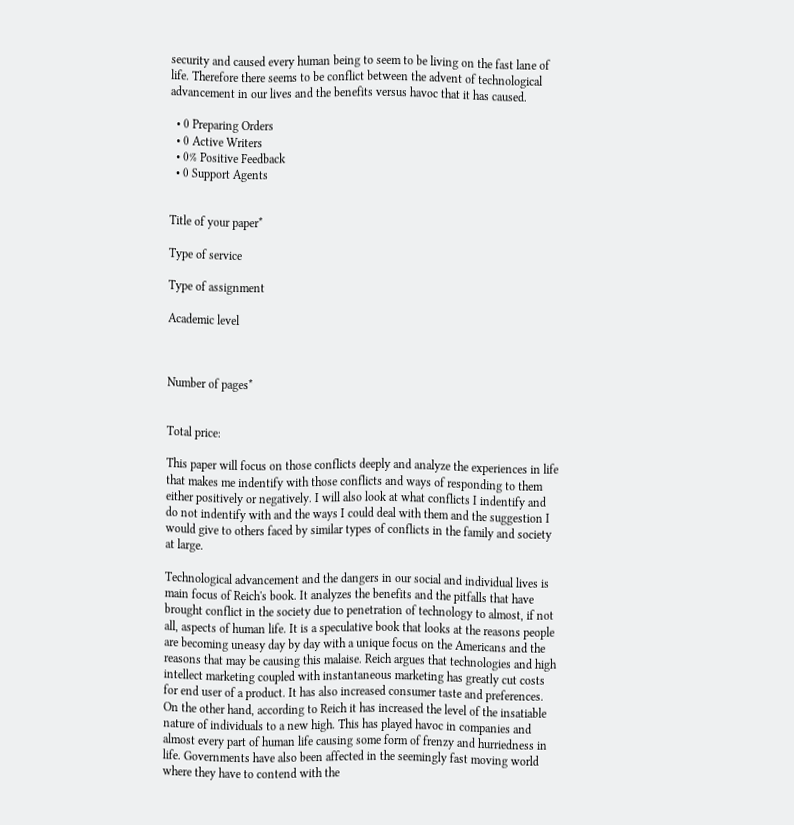security and caused every human being to seem to be living on the fast lane of life. Therefore there seems to be conflict between the advent of technological advancement in our lives and the benefits versus havoc that it has caused.

  • 0 Preparing Orders
  • 0 Active Writers
  • 0% Positive Feedback
  • 0 Support Agents


Title of your paper*

Type of service

Type of assignment

Academic level



Number of pages*


Total price:

This paper will focus on those conflicts deeply and analyze the experiences in life that makes me indentify with those conflicts and ways of responding to them either positively or negatively. I will also look at what conflicts I indentify and do not indentify with and the ways I could deal with them and the suggestion I would give to others faced by similar types of conflicts in the family and society at large.

Technological advancement and the dangers in our social and individual lives is main focus of Reich's book. It analyzes the benefits and the pitfalls that have brought conflict in the society due to penetration of technology to almost, if not all, aspects of human life. It is a speculative book that looks at the reasons people are becoming uneasy day by day with a unique focus on the Americans and the reasons that may be causing this malaise. Reich argues that technologies and high intellect marketing coupled with instantaneous marketing has greatly cut costs for end user of a product. It has also increased consumer taste and preferences. On the other hand, according to Reich it has increased the level of the insatiable nature of individuals to a new high. This has played havoc in companies and almost every part of human life causing some form of frenzy and hurriedness in life. Governments have also been affected in the seemingly fast moving world where they have to contend with the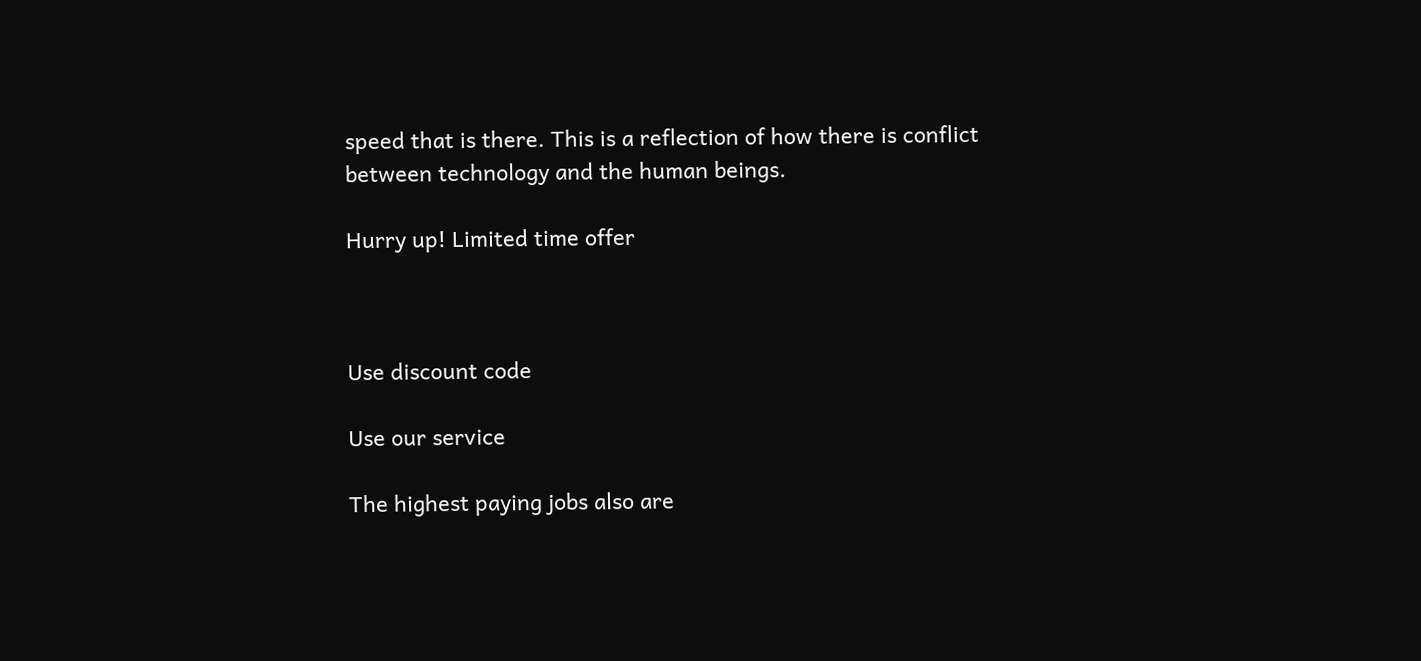speed that is there. This is a reflection of how there is conflict between technology and the human beings.

Hurry up! Limited time offer



Use discount code

Use our service

The highest paying jobs also are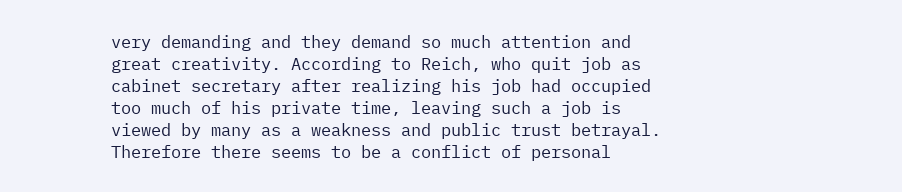very demanding and they demand so much attention and great creativity. According to Reich, who quit job as cabinet secretary after realizing his job had occupied too much of his private time, leaving such a job is viewed by many as a weakness and public trust betrayal. Therefore there seems to be a conflict of personal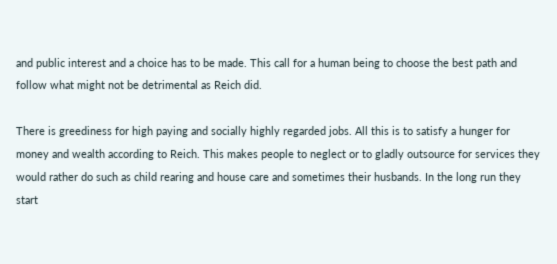and public interest and a choice has to be made. This call for a human being to choose the best path and follow what might not be detrimental as Reich did.

There is greediness for high paying and socially highly regarded jobs. All this is to satisfy a hunger for money and wealth according to Reich. This makes people to neglect or to gladly outsource for services they would rather do such as child rearing and house care and sometimes their husbands. In the long run they start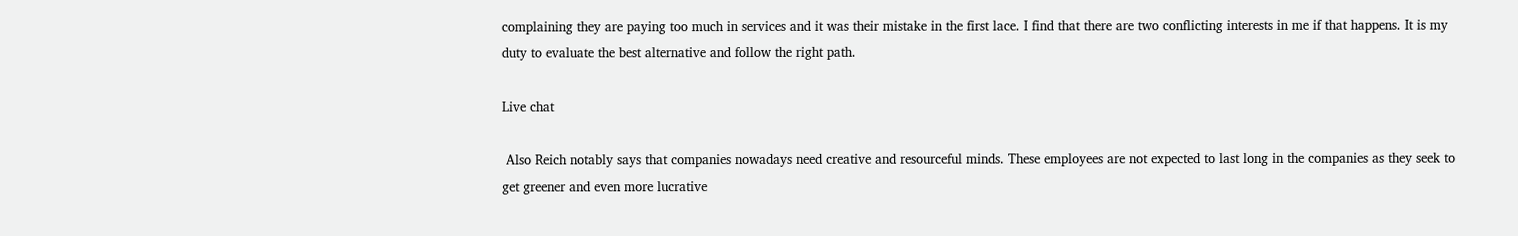complaining they are paying too much in services and it was their mistake in the first lace. I find that there are two conflicting interests in me if that happens. It is my duty to evaluate the best alternative and follow the right path.

Live chat

 Also Reich notably says that companies nowadays need creative and resourceful minds. These employees are not expected to last long in the companies as they seek to get greener and even more lucrative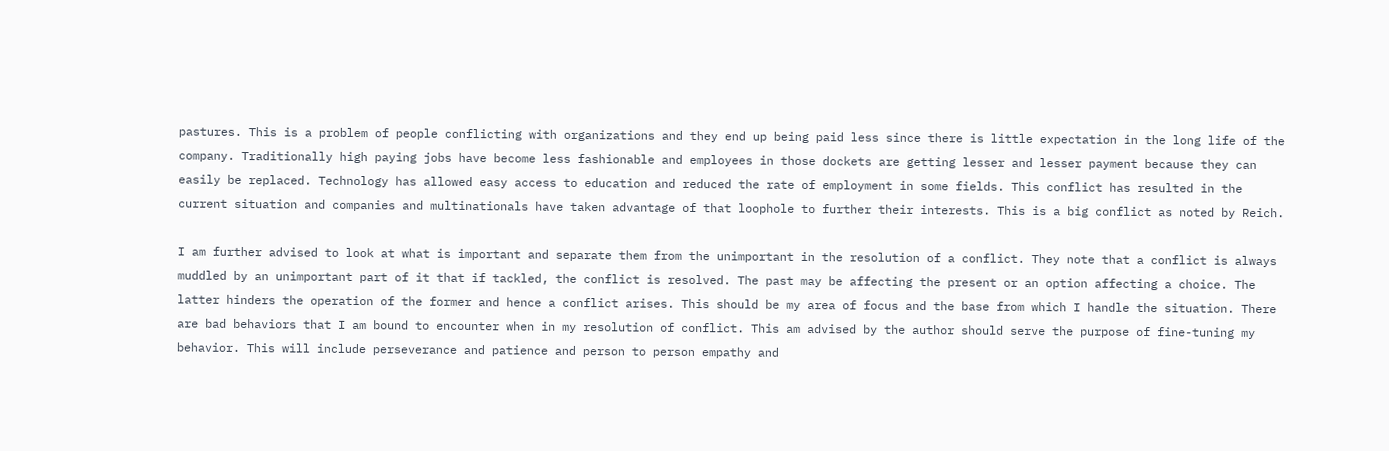pastures. This is a problem of people conflicting with organizations and they end up being paid less since there is little expectation in the long life of the company. Traditionally high paying jobs have become less fashionable and employees in those dockets are getting lesser and lesser payment because they can easily be replaced. Technology has allowed easy access to education and reduced the rate of employment in some fields. This conflict has resulted in the current situation and companies and multinationals have taken advantage of that loophole to further their interests. This is a big conflict as noted by Reich.

I am further advised to look at what is important and separate them from the unimportant in the resolution of a conflict. They note that a conflict is always muddled by an unimportant part of it that if tackled, the conflict is resolved. The past may be affecting the present or an option affecting a choice. The latter hinders the operation of the former and hence a conflict arises. This should be my area of focus and the base from which I handle the situation. There are bad behaviors that I am bound to encounter when in my resolution of conflict. This am advised by the author should serve the purpose of fine-tuning my behavior. This will include perseverance and patience and person to person empathy and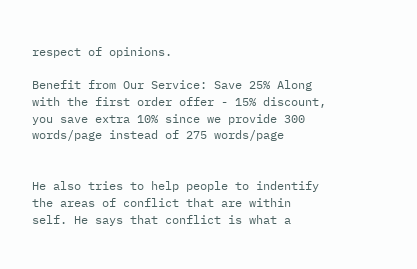respect of opinions.

Benefit from Our Service: Save 25% Along with the first order offer - 15% discount, you save extra 10% since we provide 300 words/page instead of 275 words/page


He also tries to help people to indentify the areas of conflict that are within self. He says that conflict is what a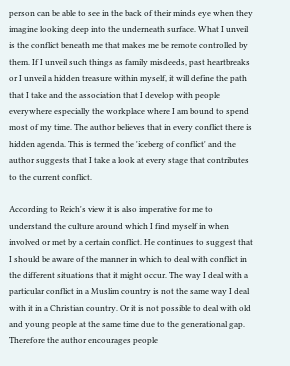person can be able to see in the back of their minds eye when they imagine looking deep into the underneath surface. What I unveil is the conflict beneath me that makes me be remote controlled by them. If I unveil such things as family misdeeds, past heartbreaks or I unveil a hidden treasure within myself, it will define the path that I take and the association that I develop with people everywhere especially the workplace where I am bound to spend most of my time. The author believes that in every conflict there is hidden agenda. This is termed the 'iceberg of conflict' and the author suggests that I take a look at every stage that contributes to the current conflict.

According to Reich's view it is also imperative for me to understand the culture around which I find myself in when involved or met by a certain conflict. He continues to suggest that I should be aware of the manner in which to deal with conflict in the different situations that it might occur. The way I deal with a particular conflict in a Muslim country is not the same way I deal with it in a Christian country. Or it is not possible to deal with old and young people at the same time due to the generational gap. Therefore the author encourages people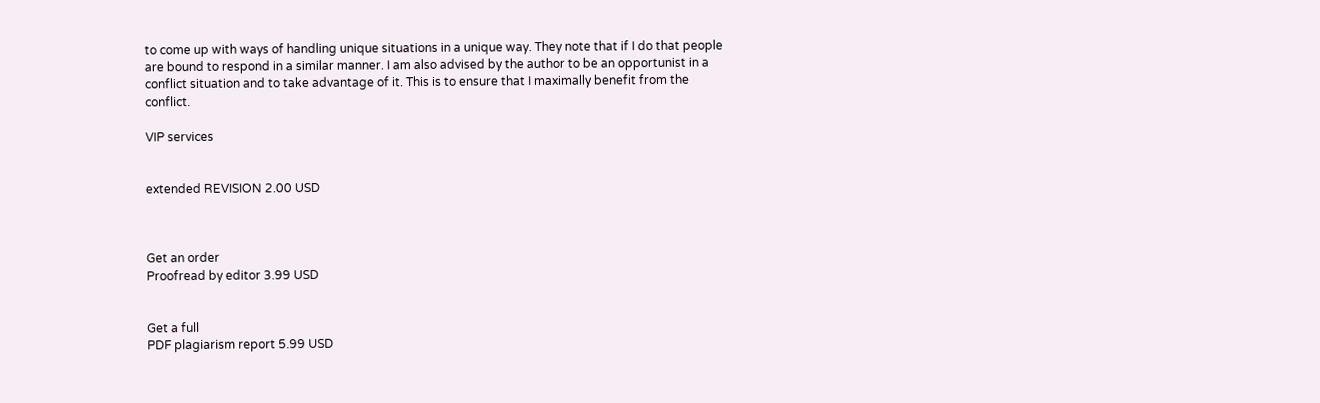to come up with ways of handling unique situations in a unique way. They note that if I do that people are bound to respond in a similar manner. I am also advised by the author to be an opportunist in a conflict situation and to take advantage of it. This is to ensure that I maximally benefit from the conflict.

VIP services


extended REVISION 2.00 USD



Get an order
Proofread by editor 3.99 USD


Get a full
PDF plagiarism report 5.99 USD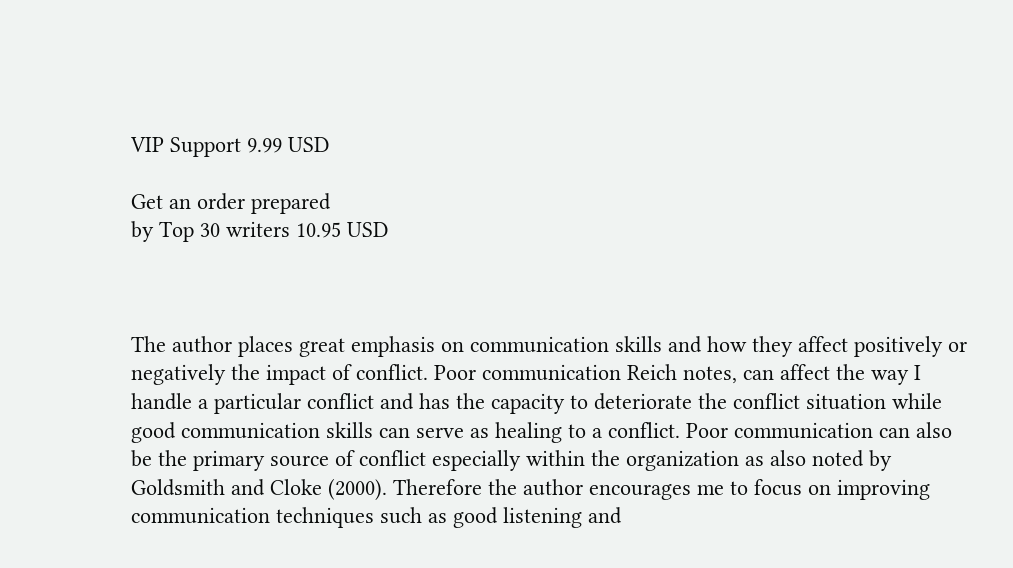VIP Support 9.99 USD

Get an order prepared
by Top 30 writers 10.95 USD



The author places great emphasis on communication skills and how they affect positively or negatively the impact of conflict. Poor communication Reich notes, can affect the way I handle a particular conflict and has the capacity to deteriorate the conflict situation while good communication skills can serve as healing to a conflict. Poor communication can also be the primary source of conflict especially within the organization as also noted by Goldsmith and Cloke (2000). Therefore the author encourages me to focus on improving communication techniques such as good listening and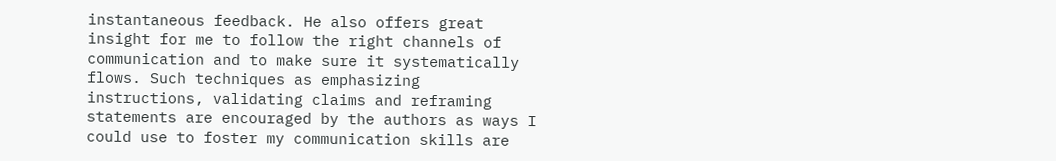instantaneous feedback. He also offers great insight for me to follow the right channels of communication and to make sure it systematically flows. Such techniques as emphasizing instructions, validating claims and reframing statements are encouraged by the authors as ways I could use to foster my communication skills are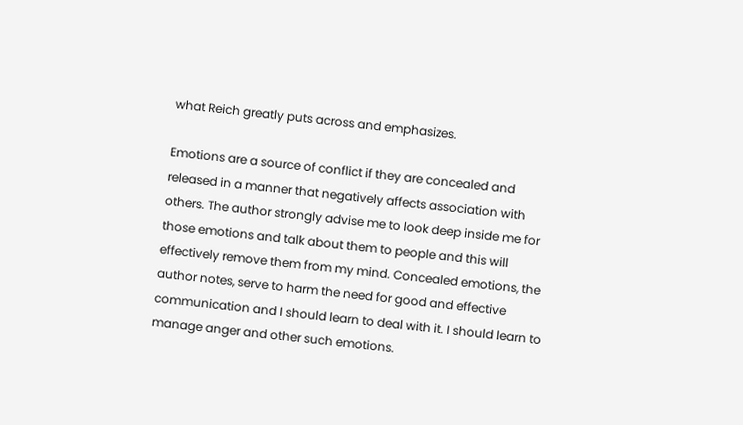what Reich greatly puts across and emphasizes.

Emotions are a source of conflict if they are concealed and released in a manner that negatively affects association with others. The author strongly advise me to look deep inside me for those emotions and talk about them to people and this will effectively remove them from my mind. Concealed emotions, the author notes, serve to harm the need for good and effective communication and I should learn to deal with it. I should learn to manage anger and other such emotions.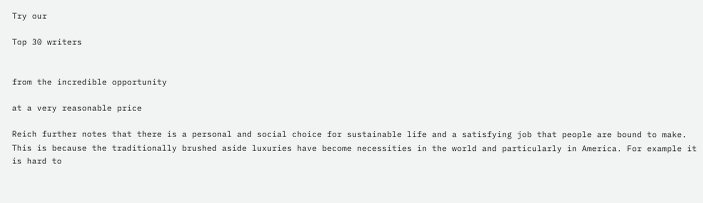Try our

Top 30 writers


from the incredible opportunity

at a very reasonable price

Reich further notes that there is a personal and social choice for sustainable life and a satisfying job that people are bound to make. This is because the traditionally brushed aside luxuries have become necessities in the world and particularly in America. For example it is hard to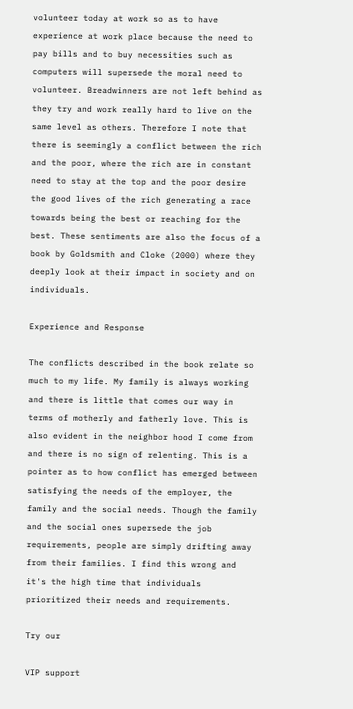volunteer today at work so as to have experience at work place because the need to pay bills and to buy necessities such as computers will supersede the moral need to volunteer. Breadwinners are not left behind as they try and work really hard to live on the same level as others. Therefore I note that there is seemingly a conflict between the rich and the poor, where the rich are in constant need to stay at the top and the poor desire the good lives of the rich generating a race towards being the best or reaching for the best. These sentiments are also the focus of a book by Goldsmith and Cloke (2000) where they deeply look at their impact in society and on individuals.

Experience and Response

The conflicts described in the book relate so much to my life. My family is always working and there is little that comes our way in terms of motherly and fatherly love. This is also evident in the neighbor hood I come from and there is no sign of relenting. This is a pointer as to how conflict has emerged between satisfying the needs of the employer, the family and the social needs. Though the family and the social ones supersede the job requirements, people are simply drifting away from their families. I find this wrong and it's the high time that individuals prioritized their needs and requirements.

Try our

VIP support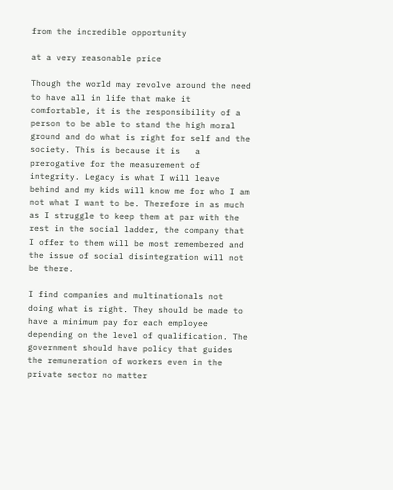from the incredible opportunity

at a very reasonable price

Though the world may revolve around the need to have all in life that make it comfortable, it is the responsibility of a person to be able to stand the high moral ground and do what is right for self and the society. This is because it is   a prerogative for the measurement of integrity. Legacy is what I will leave behind and my kids will know me for who I am not what I want to be. Therefore in as much as I struggle to keep them at par with the rest in the social ladder, the company that I offer to them will be most remembered and the issue of social disintegration will not be there.

I find companies and multinationals not doing what is right. They should be made to have a minimum pay for each employee depending on the level of qualification. The government should have policy that guides the remuneration of workers even in the private sector no matter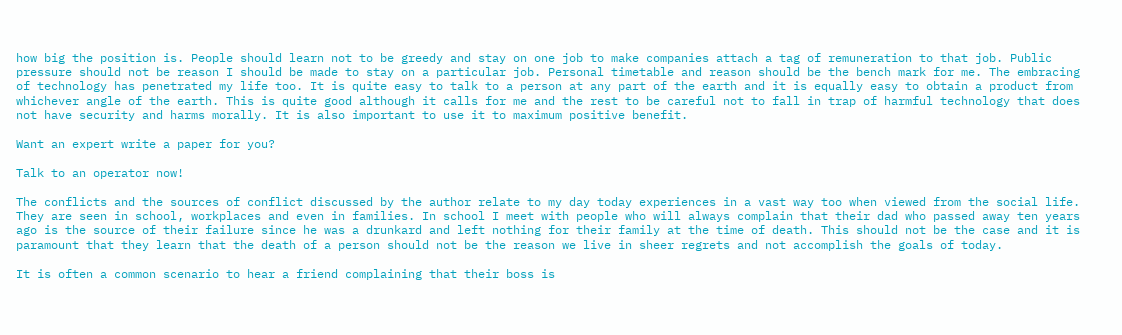how big the position is. People should learn not to be greedy and stay on one job to make companies attach a tag of remuneration to that job. Public pressure should not be reason I should be made to stay on a particular job. Personal timetable and reason should be the bench mark for me. The embracing of technology has penetrated my life too. It is quite easy to talk to a person at any part of the earth and it is equally easy to obtain a product from whichever angle of the earth. This is quite good although it calls for me and the rest to be careful not to fall in trap of harmful technology that does not have security and harms morally. It is also important to use it to maximum positive benefit.

Want an expert write a paper for you?

Talk to an operator now!

The conflicts and the sources of conflict discussed by the author relate to my day today experiences in a vast way too when viewed from the social life. They are seen in school, workplaces and even in families. In school I meet with people who will always complain that their dad who passed away ten years ago is the source of their failure since he was a drunkard and left nothing for their family at the time of death. This should not be the case and it is paramount that they learn that the death of a person should not be the reason we live in sheer regrets and not accomplish the goals of today.

It is often a common scenario to hear a friend complaining that their boss is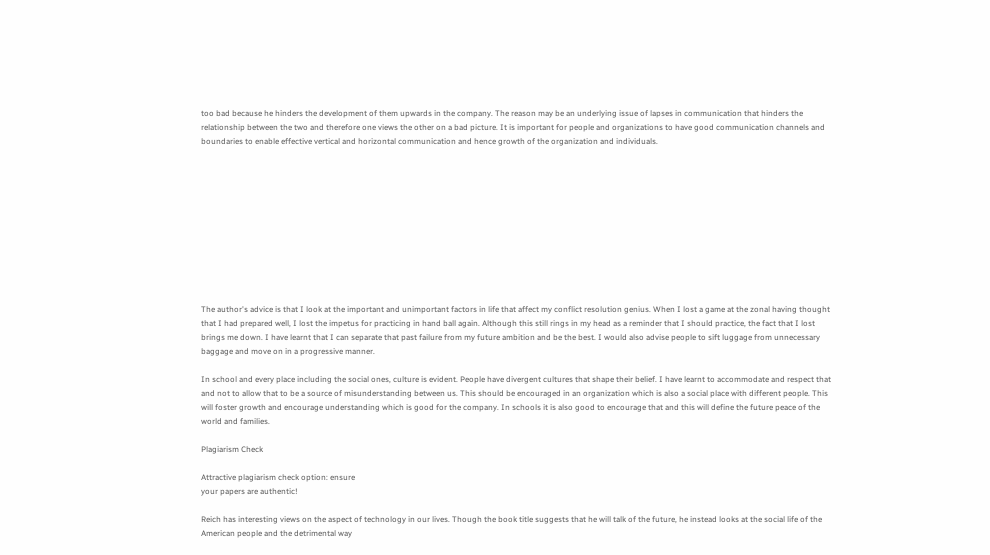too bad because he hinders the development of them upwards in the company. The reason may be an underlying issue of lapses in communication that hinders the relationship between the two and therefore one views the other on a bad picture. It is important for people and organizations to have good communication channels and boundaries to enable effective vertical and horizontal communication and hence growth of the organization and individuals.











The author's advice is that I look at the important and unimportant factors in life that affect my conflict resolution genius. When I lost a game at the zonal having thought that I had prepared well, I lost the impetus for practicing in hand ball again. Although this still rings in my head as a reminder that I should practice, the fact that I lost brings me down. I have learnt that I can separate that past failure from my future ambition and be the best. I would also advise people to sift luggage from unnecessary baggage and move on in a progressive manner.

In school and every place including the social ones, culture is evident. People have divergent cultures that shape their belief. I have learnt to accommodate and respect that and not to allow that to be a source of misunderstanding between us. This should be encouraged in an organization which is also a social place with different people. This will foster growth and encourage understanding which is good for the company. In schools it is also good to encourage that and this will define the future peace of the world and families.

Plagiarism Check

Attractive plagiarism check option: ensure
your papers are authentic!

Reich has interesting views on the aspect of technology in our lives. Though the book title suggests that he will talk of the future, he instead looks at the social life of the American people and the detrimental way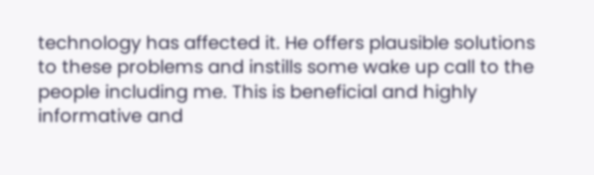technology has affected it. He offers plausible solutions to these problems and instills some wake up call to the people including me. This is beneficial and highly informative and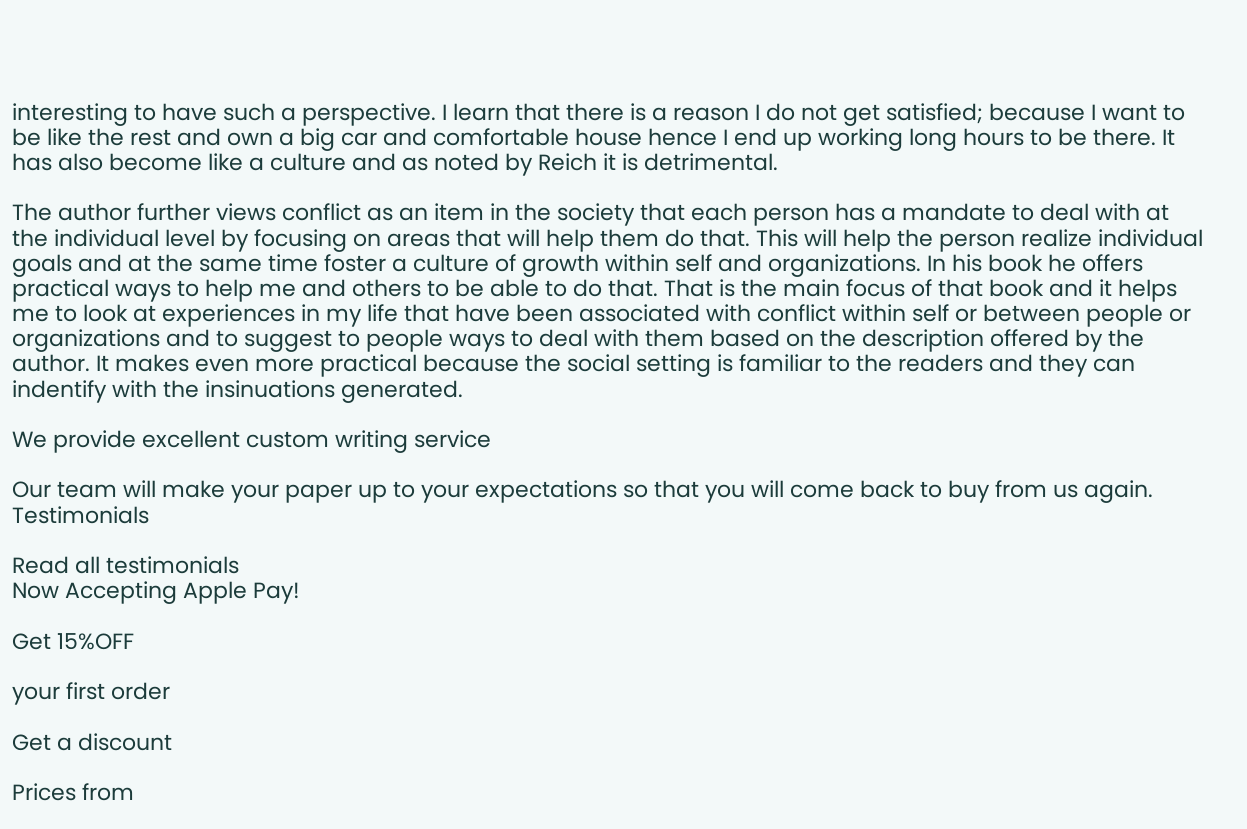interesting to have such a perspective. I learn that there is a reason I do not get satisfied; because I want to be like the rest and own a big car and comfortable house hence I end up working long hours to be there. It has also become like a culture and as noted by Reich it is detrimental.

The author further views conflict as an item in the society that each person has a mandate to deal with at the individual level by focusing on areas that will help them do that. This will help the person realize individual goals and at the same time foster a culture of growth within self and organizations. In his book he offers practical ways to help me and others to be able to do that. That is the main focus of that book and it helps me to look at experiences in my life that have been associated with conflict within self or between people or organizations and to suggest to people ways to deal with them based on the description offered by the author. It makes even more practical because the social setting is familiar to the readers and they can indentify with the insinuations generated.

We provide excellent custom writing service

Our team will make your paper up to your expectations so that you will come back to buy from us again. Testimonials

Read all testimonials
Now Accepting Apple Pay!

Get 15%OFF

your first order

Get a discount

Prices from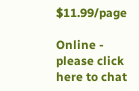$11.99/page

Online - please click here to chat